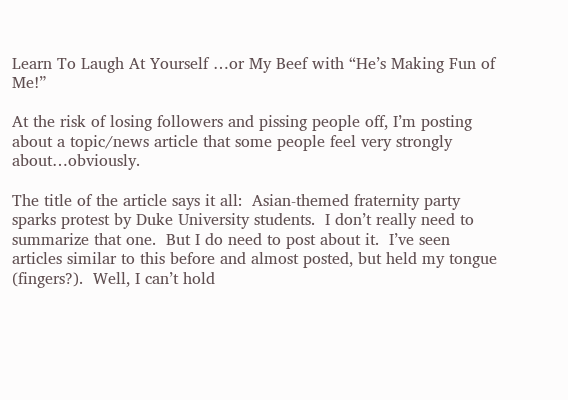Learn To Laugh At Yourself …or My Beef with “He’s Making Fun of Me!”

At the risk of losing followers and pissing people off, I’m posting about a topic/news article that some people feel very strongly about…obviously.

The title of the article says it all:  Asian-themed fraternity party sparks protest by Duke University students.  I don’t really need to summarize that one.  But I do need to post about it.  I’ve seen articles similar to this before and almost posted, but held my tongue (fingers?).  Well, I can’t hold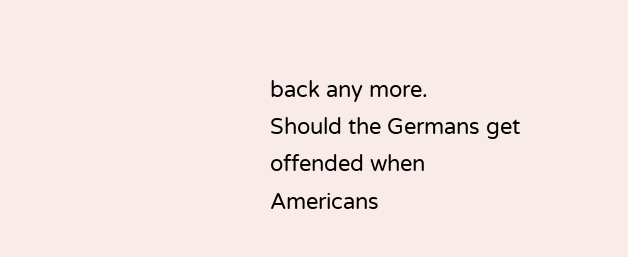back any more.
Should the Germans get offended when Americans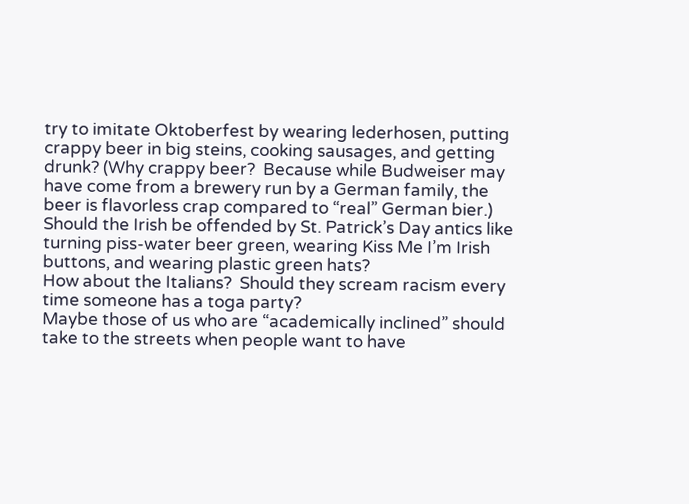try to imitate Oktoberfest by wearing lederhosen, putting crappy beer in big steins, cooking sausages, and getting drunk? (Why crappy beer?  Because while Budweiser may have come from a brewery run by a German family, the beer is flavorless crap compared to “real” German bier.)
Should the Irish be offended by St. Patrick’s Day antics like turning piss-water beer green, wearing Kiss Me I’m Irish buttons, and wearing plastic green hats?
How about the Italians?  Should they scream racism every time someone has a toga party?
Maybe those of us who are “academically inclined” should take to the streets when people want to have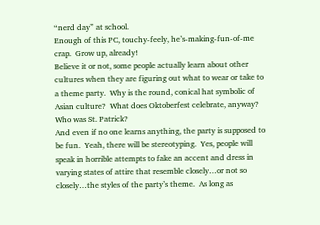“nerd day” at school.
Enough of this PC, touchy-feely, he’s-making-fun-of-me crap.  Grow up, already!
Believe it or not, some people actually learn about other cultures when they are figuring out what to wear or take to a theme party.  Why is the round, conical hat symbolic of Asian culture?  What does Oktoberfest celebrate, anyway?  Who was St. Patrick?
And even if no one learns anything, the party is supposed to be fun.  Yeah, there will be stereotyping.  Yes, people will speak in horrible attempts to fake an accent and dress in varying states of attire that resemble closely…or not so closely…the styles of the party’s theme.  As long as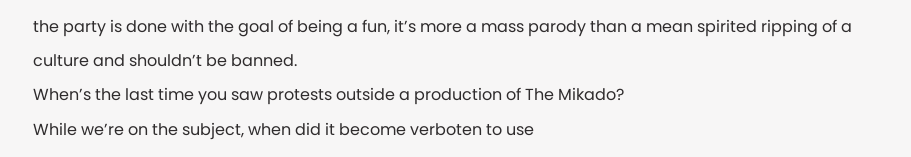the party is done with the goal of being a fun, it’s more a mass parody than a mean spirited ripping of a culture and shouldn’t be banned.
When’s the last time you saw protests outside a production of The Mikado?
While we’re on the subject, when did it become verboten to use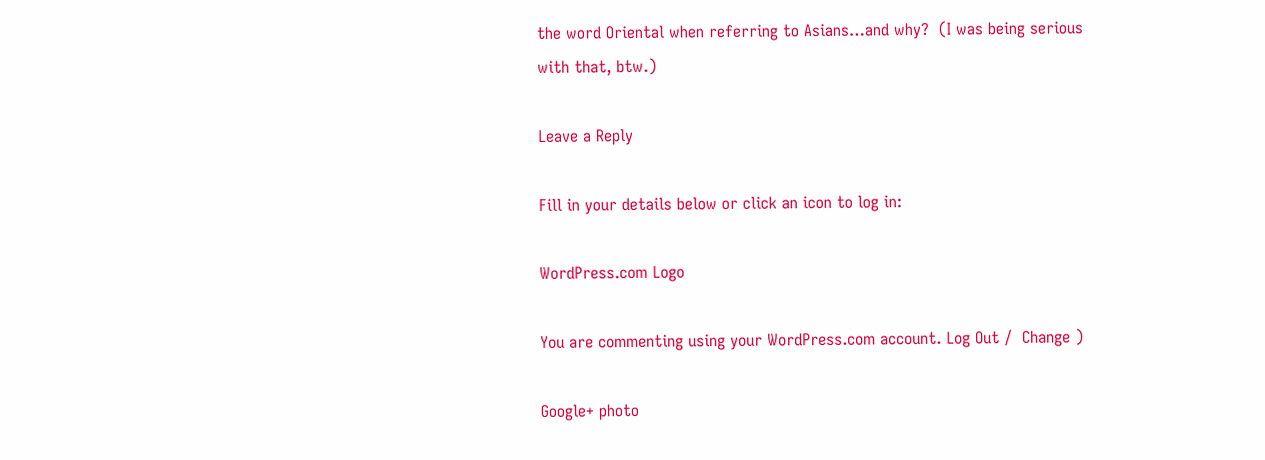the word Oriental when referring to Asians…and why?  (I was being serious with that, btw.)

Leave a Reply

Fill in your details below or click an icon to log in:

WordPress.com Logo

You are commenting using your WordPress.com account. Log Out /  Change )

Google+ photo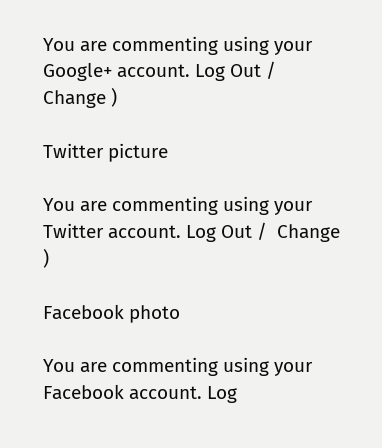You are commenting using your Google+ account. Log Out /  Change )

Twitter picture

You are commenting using your Twitter account. Log Out /  Change )

Facebook photo

You are commenting using your Facebook account. Log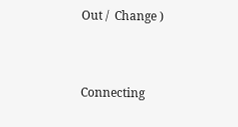Out /  Change )


Connecting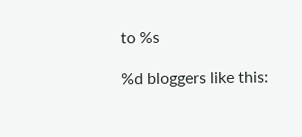to %s

%d bloggers like this: